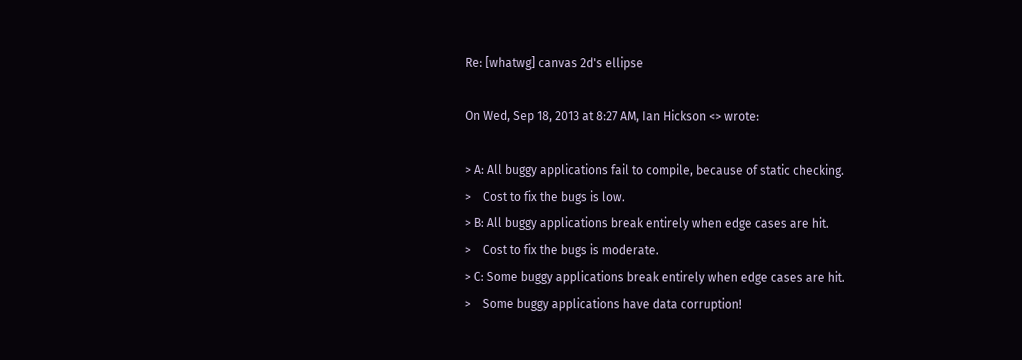Re: [whatwg] canvas 2d's ellipse

On Wed, Sep 18, 2013 at 8:27 AM, Ian Hickson <> wrote:

> A: All buggy applications fail to compile, because of static checking.
>    Cost to fix the bugs is low.
> B: All buggy applications break entirely when edge cases are hit.
>    Cost to fix the bugs is moderate.
> C: Some buggy applications break entirely when edge cases are hit.
>    Some buggy applications have data corruption!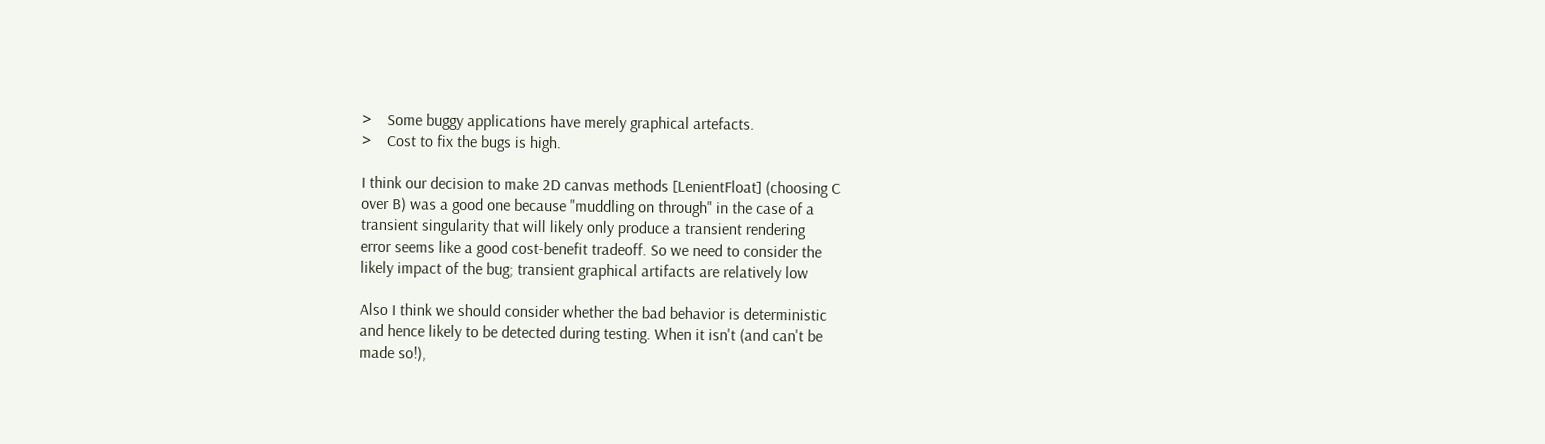>    Some buggy applications have merely graphical artefacts.
>    Cost to fix the bugs is high.

I think our decision to make 2D canvas methods [LenientFloat] (choosing C
over B) was a good one because "muddling on through" in the case of a
transient singularity that will likely only produce a transient rendering
error seems like a good cost-benefit tradeoff. So we need to consider the
likely impact of the bug; transient graphical artifacts are relatively low

Also I think we should consider whether the bad behavior is deterministic
and hence likely to be detected during testing. When it isn't (and can't be
made so!),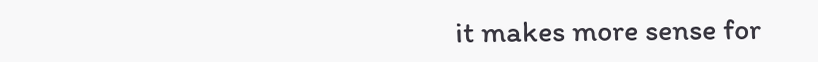it makes more sense for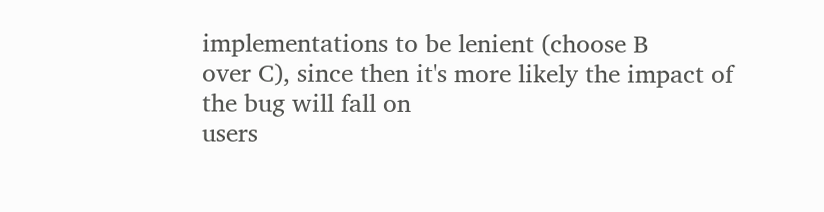implementations to be lenient (choose B
over C), since then it's more likely the impact of the bug will fall on
users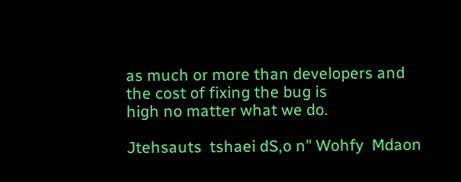as much or more than developers and the cost of fixing the bug is
high no matter what we do.

Jtehsauts  tshaei dS,o n" Wohfy  Mdaon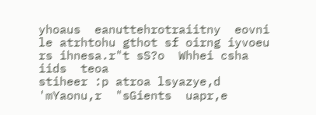yhoaus  eanuttehrotraiitny  eovni
le atrhtohu gthot sf oirng iyvoeu rs ihnesa.r"t sS?o  Whhei csha iids  teoa
stiheer :p atroa lsyazye,d  'mYaonu,r  "sGients  uapr,e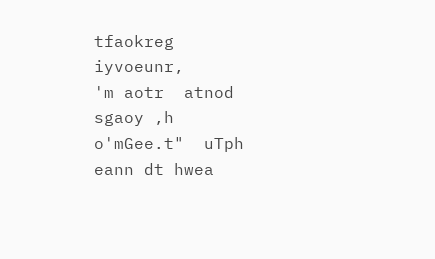tfaokreg iyvoeunr,
'm aotr  atnod  sgaoy ,h o'mGee.t"  uTph eann dt hwea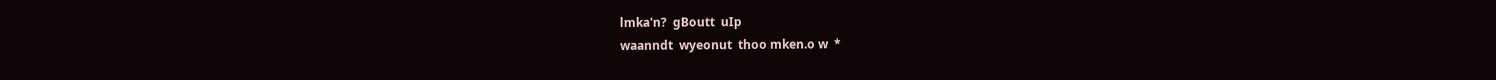lmka'n?  gBoutt  uIp
waanndt  wyeonut  thoo mken.o w  *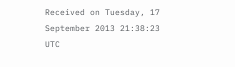Received on Tuesday, 17 September 2013 21:38:23 UTC